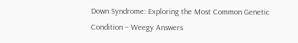Down Syndrome: Exploring the Most Common Genetic Condition – Weegy Answers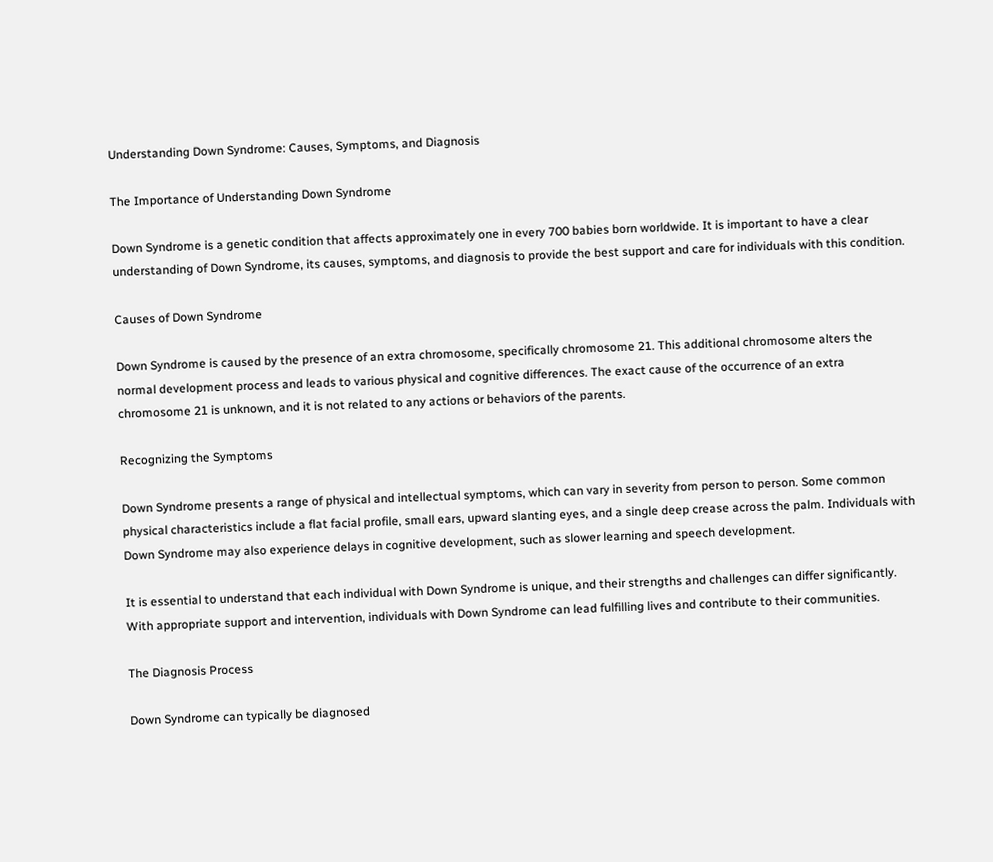Understanding Down Syndrome: Causes, Symptoms, and Diagnosis

The Importance of Understanding Down Syndrome

Down Syndrome is a genetic condition that affects approximately one in every 700 babies born worldwide. It is important to have a clear understanding of Down Syndrome, its causes, symptoms, and diagnosis to provide the best support and care for individuals with this condition.

Causes of Down Syndrome

Down Syndrome is caused by the presence of an extra chromosome, specifically chromosome 21. This additional chromosome alters the normal development process and leads to various physical and cognitive differences. The exact cause of the occurrence of an extra chromosome 21 is unknown, and it is not related to any actions or behaviors of the parents.

Recognizing the Symptoms

Down Syndrome presents a range of physical and intellectual symptoms, which can vary in severity from person to person. Some common physical characteristics include a flat facial profile, small ears, upward slanting eyes, and a single deep crease across the palm. Individuals with Down Syndrome may also experience delays in cognitive development, such as slower learning and speech development.

It is essential to understand that each individual with Down Syndrome is unique, and their strengths and challenges can differ significantly. With appropriate support and intervention, individuals with Down Syndrome can lead fulfilling lives and contribute to their communities.

The Diagnosis Process

Down Syndrome can typically be diagnosed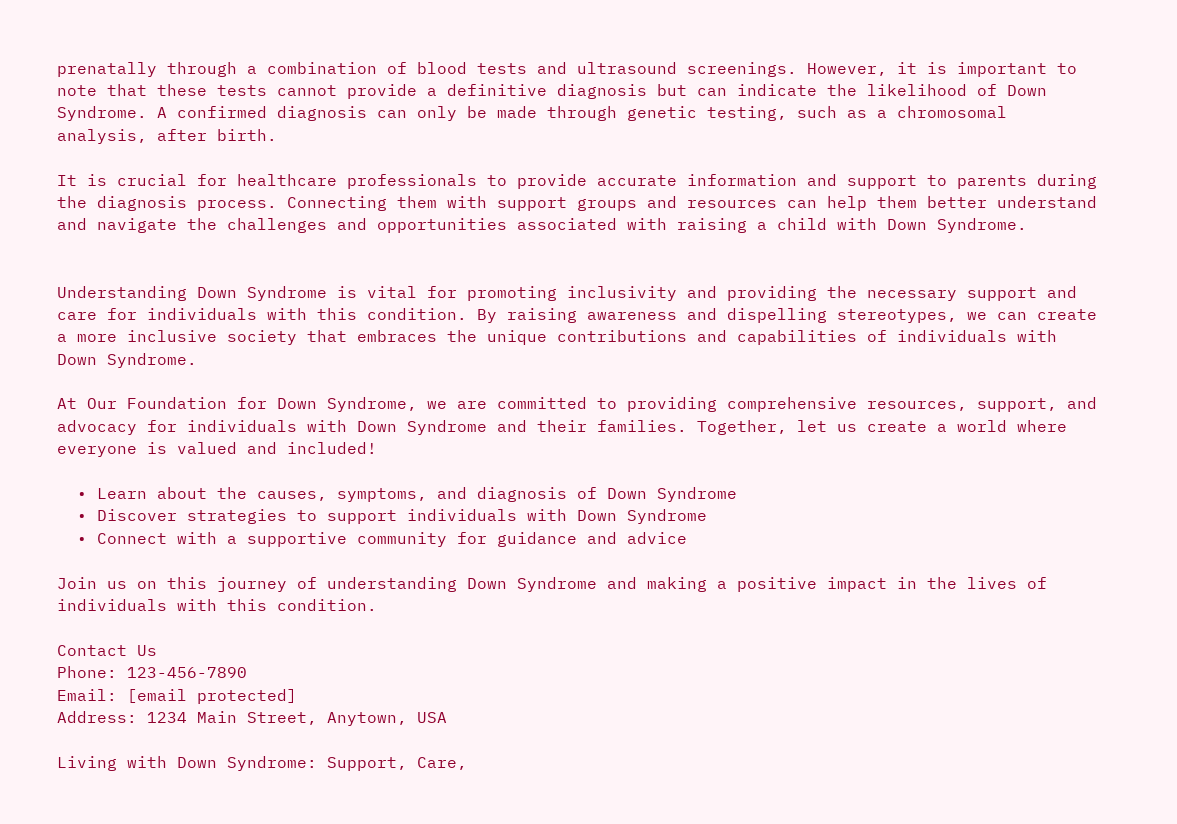prenatally through a combination of blood tests and ultrasound screenings. However, it is important to note that these tests cannot provide a definitive diagnosis but can indicate the likelihood of Down Syndrome. A confirmed diagnosis can only be made through genetic testing, such as a chromosomal analysis, after birth.

It is crucial for healthcare professionals to provide accurate information and support to parents during the diagnosis process. Connecting them with support groups and resources can help them better understand and navigate the challenges and opportunities associated with raising a child with Down Syndrome.


Understanding Down Syndrome is vital for promoting inclusivity and providing the necessary support and care for individuals with this condition. By raising awareness and dispelling stereotypes, we can create a more inclusive society that embraces the unique contributions and capabilities of individuals with Down Syndrome.

At Our Foundation for Down Syndrome, we are committed to providing comprehensive resources, support, and advocacy for individuals with Down Syndrome and their families. Together, let us create a world where everyone is valued and included!

  • Learn about the causes, symptoms, and diagnosis of Down Syndrome
  • Discover strategies to support individuals with Down Syndrome
  • Connect with a supportive community for guidance and advice

Join us on this journey of understanding Down Syndrome and making a positive impact in the lives of individuals with this condition.

Contact Us
Phone: 123-456-7890
Email: [email protected]
Address: 1234 Main Street, Anytown, USA

Living with Down Syndrome: Support, Care,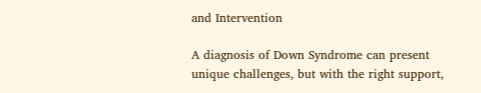and Intervention

A diagnosis of Down Syndrome can present unique challenges, but with the right support,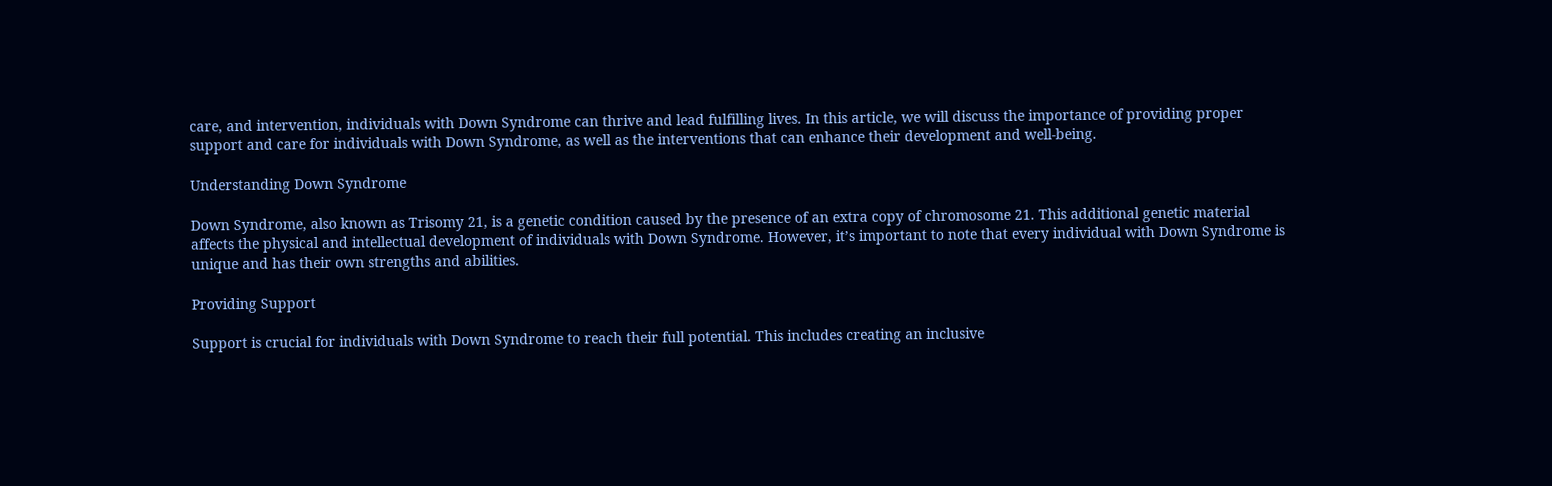care, and intervention, individuals with Down Syndrome can thrive and lead fulfilling lives. In this article, we will discuss the importance of providing proper support and care for individuals with Down Syndrome, as well as the interventions that can enhance their development and well-being.

Understanding Down Syndrome

Down Syndrome, also known as Trisomy 21, is a genetic condition caused by the presence of an extra copy of chromosome 21. This additional genetic material affects the physical and intellectual development of individuals with Down Syndrome. However, it’s important to note that every individual with Down Syndrome is unique and has their own strengths and abilities.

Providing Support

Support is crucial for individuals with Down Syndrome to reach their full potential. This includes creating an inclusive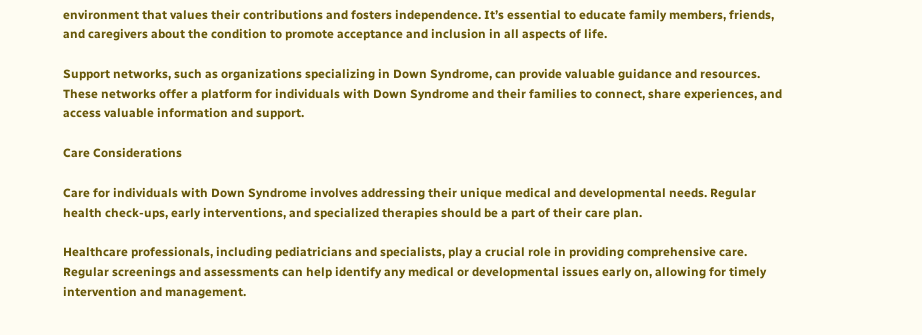environment that values their contributions and fosters independence. It’s essential to educate family members, friends, and caregivers about the condition to promote acceptance and inclusion in all aspects of life.

Support networks, such as organizations specializing in Down Syndrome, can provide valuable guidance and resources. These networks offer a platform for individuals with Down Syndrome and their families to connect, share experiences, and access valuable information and support.

Care Considerations

Care for individuals with Down Syndrome involves addressing their unique medical and developmental needs. Regular health check-ups, early interventions, and specialized therapies should be a part of their care plan.

Healthcare professionals, including pediatricians and specialists, play a crucial role in providing comprehensive care. Regular screenings and assessments can help identify any medical or developmental issues early on, allowing for timely intervention and management.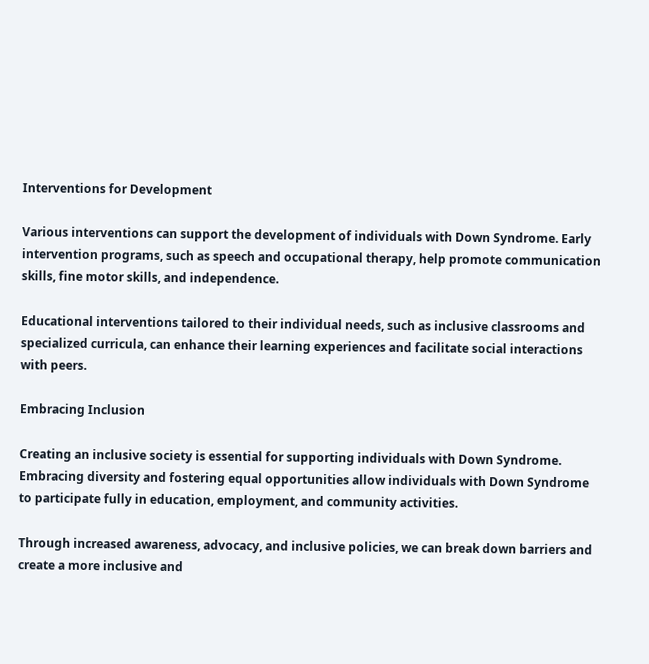Interventions for Development

Various interventions can support the development of individuals with Down Syndrome. Early intervention programs, such as speech and occupational therapy, help promote communication skills, fine motor skills, and independence.

Educational interventions tailored to their individual needs, such as inclusive classrooms and specialized curricula, can enhance their learning experiences and facilitate social interactions with peers.

Embracing Inclusion

Creating an inclusive society is essential for supporting individuals with Down Syndrome. Embracing diversity and fostering equal opportunities allow individuals with Down Syndrome to participate fully in education, employment, and community activities.

Through increased awareness, advocacy, and inclusive policies, we can break down barriers and create a more inclusive and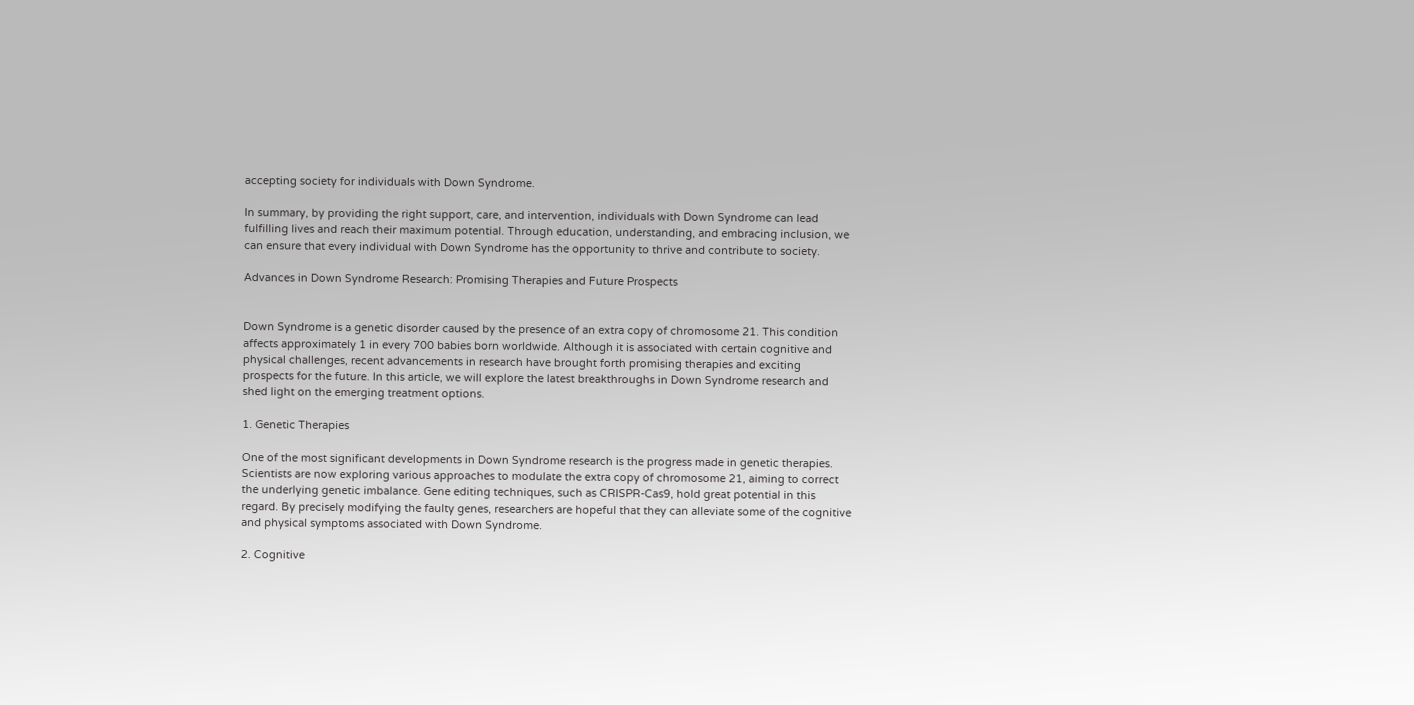accepting society for individuals with Down Syndrome.

In summary, by providing the right support, care, and intervention, individuals with Down Syndrome can lead fulfilling lives and reach their maximum potential. Through education, understanding, and embracing inclusion, we can ensure that every individual with Down Syndrome has the opportunity to thrive and contribute to society.

Advances in Down Syndrome Research: Promising Therapies and Future Prospects


Down Syndrome is a genetic disorder caused by the presence of an extra copy of chromosome 21. This condition affects approximately 1 in every 700 babies born worldwide. Although it is associated with certain cognitive and physical challenges, recent advancements in research have brought forth promising therapies and exciting prospects for the future. In this article, we will explore the latest breakthroughs in Down Syndrome research and shed light on the emerging treatment options.

1. Genetic Therapies

One of the most significant developments in Down Syndrome research is the progress made in genetic therapies. Scientists are now exploring various approaches to modulate the extra copy of chromosome 21, aiming to correct the underlying genetic imbalance. Gene editing techniques, such as CRISPR-Cas9, hold great potential in this regard. By precisely modifying the faulty genes, researchers are hopeful that they can alleviate some of the cognitive and physical symptoms associated with Down Syndrome.

2. Cognitive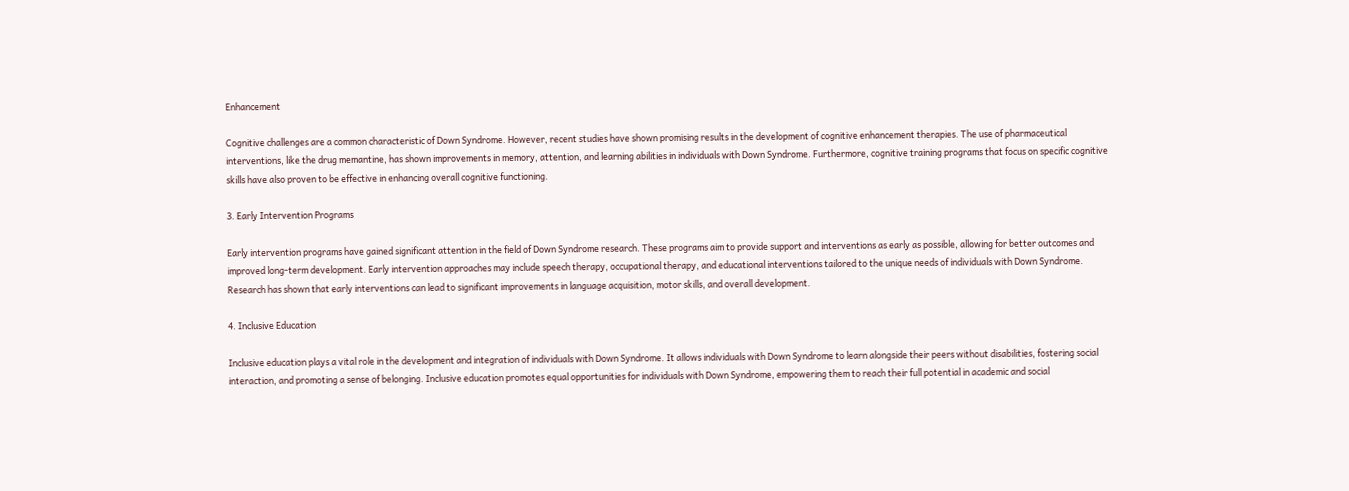Enhancement

Cognitive challenges are a common characteristic of Down Syndrome. However, recent studies have shown promising results in the development of cognitive enhancement therapies. The use of pharmaceutical interventions, like the drug memantine, has shown improvements in memory, attention, and learning abilities in individuals with Down Syndrome. Furthermore, cognitive training programs that focus on specific cognitive skills have also proven to be effective in enhancing overall cognitive functioning.

3. Early Intervention Programs

Early intervention programs have gained significant attention in the field of Down Syndrome research. These programs aim to provide support and interventions as early as possible, allowing for better outcomes and improved long-term development. Early intervention approaches may include speech therapy, occupational therapy, and educational interventions tailored to the unique needs of individuals with Down Syndrome. Research has shown that early interventions can lead to significant improvements in language acquisition, motor skills, and overall development.

4. Inclusive Education

Inclusive education plays a vital role in the development and integration of individuals with Down Syndrome. It allows individuals with Down Syndrome to learn alongside their peers without disabilities, fostering social interaction, and promoting a sense of belonging. Inclusive education promotes equal opportunities for individuals with Down Syndrome, empowering them to reach their full potential in academic and social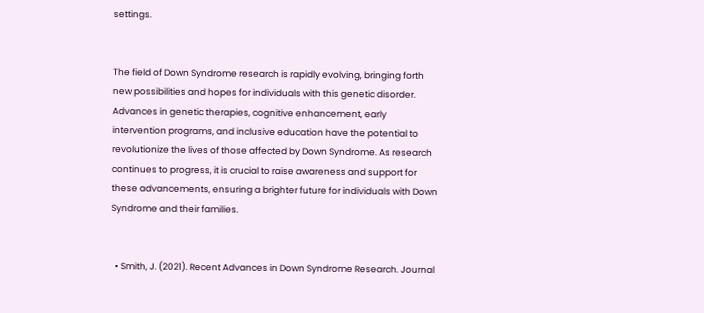settings.


The field of Down Syndrome research is rapidly evolving, bringing forth new possibilities and hopes for individuals with this genetic disorder. Advances in genetic therapies, cognitive enhancement, early intervention programs, and inclusive education have the potential to revolutionize the lives of those affected by Down Syndrome. As research continues to progress, it is crucial to raise awareness and support for these advancements, ensuring a brighter future for individuals with Down Syndrome and their families.


  • Smith, J. (2021). Recent Advances in Down Syndrome Research. Journal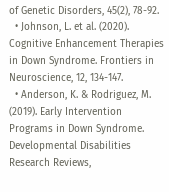of Genetic Disorders, 45(2), 78-92.
  • Johnson, L. et al. (2020). Cognitive Enhancement Therapies in Down Syndrome. Frontiers in Neuroscience, 12, 134-147.
  • Anderson, K. & Rodriguez, M. (2019). Early Intervention Programs in Down Syndrome. Developmental Disabilities Research Reviews,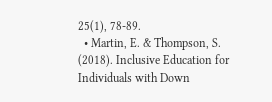25(1), 78-89.
  • Martin, E. & Thompson, S. (2018). Inclusive Education for Individuals with Down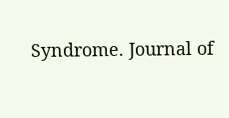Syndrome. Journal of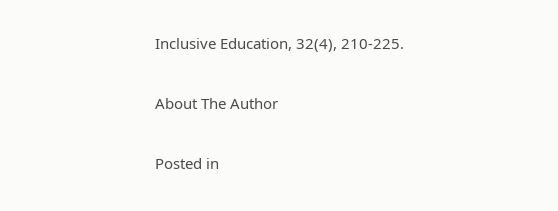Inclusive Education, 32(4), 210-225.

About The Author

Posted in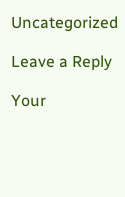Uncategorized

Leave a Reply

Your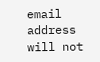email address will not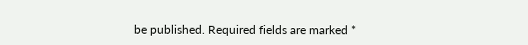be published. Required fields are marked *